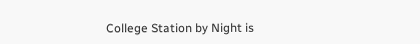College Station by Night is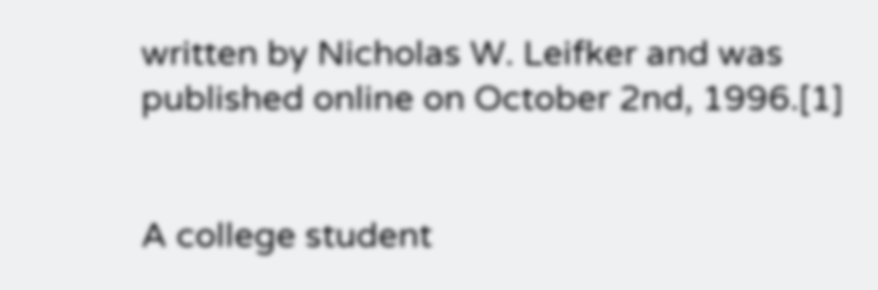written by Nicholas W. Leifker and was published online on October 2nd, 1996.[1]


A college student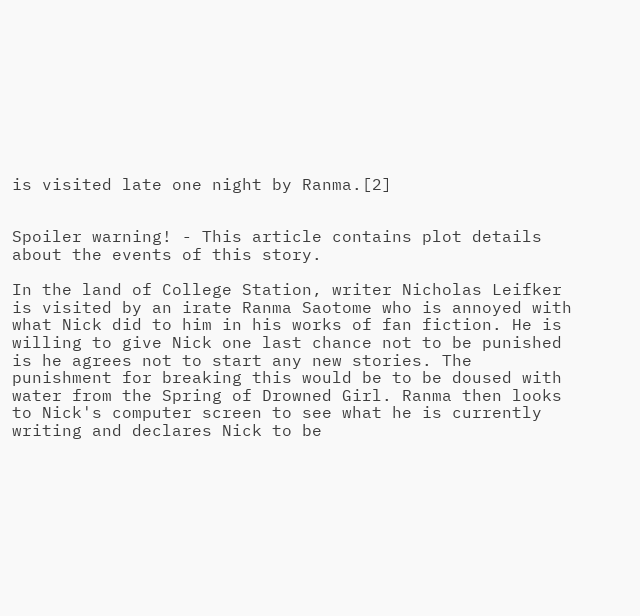is visited late one night by Ranma.[2]


Spoiler warning! - This article contains plot details about the events of this story.

In the land of College Station, writer Nicholas Leifker is visited by an irate Ranma Saotome who is annoyed with what Nick did to him in his works of fan fiction. He is willing to give Nick one last chance not to be punished is he agrees not to start any new stories. The punishment for breaking this would be to be doused with water from the Spring of Drowned Girl. Ranma then looks to Nick's computer screen to see what he is currently writing and declares Nick to be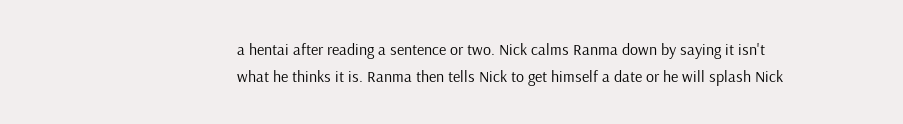a hentai after reading a sentence or two. Nick calms Ranma down by saying it isn't what he thinks it is. Ranma then tells Nick to get himself a date or he will splash Nick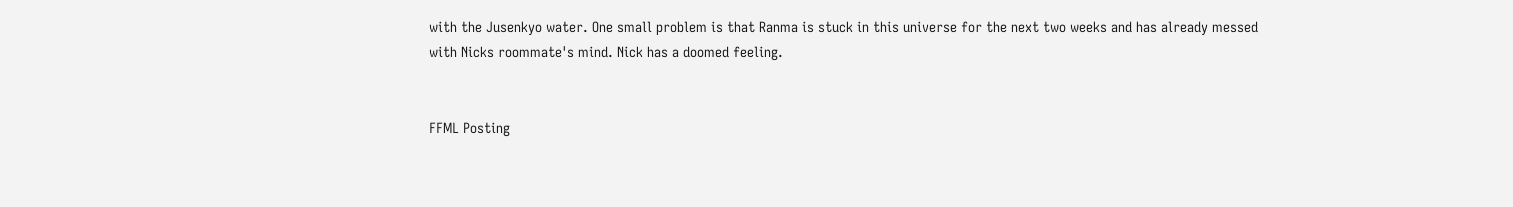with the Jusenkyo water. One small problem is that Ranma is stuck in this universe for the next two weeks and has already messed with Nicks roommate's mind. Nick has a doomed feeling.


FFML Posting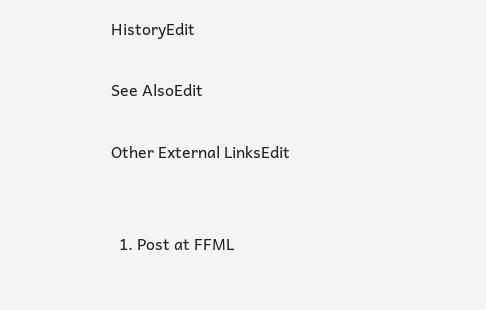HistoryEdit

See AlsoEdit

Other External LinksEdit


  1. Post at FFML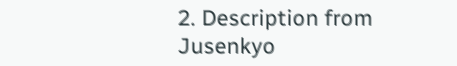2. Description from Jusenkyo